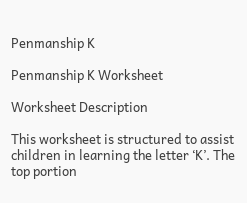Penmanship K

Penmanship K Worksheet

Worksheet Description

This worksheet is structured to assist children in learning the letter ‘K’. The top portion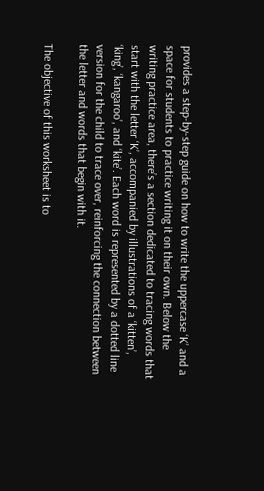provides a step-by-step guide on how to write the uppercase ‘K’ and a space for students to practice writing it on their own. Below the writing practice area, there’s a section dedicated to tracing words that start with the letter ‘K’, accompanied by illustrations of a ‘kitten’, ‘king’, ‘kangaroo’, and ‘kite’. Each word is represented by a dotted line version for the child to trace over, reinforcing the connection between the letter and words that begin with it.

The objective of this worksheet is to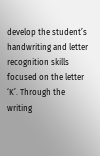develop the student’s handwriting and letter recognition skills focused on the letter ‘K’. Through the writing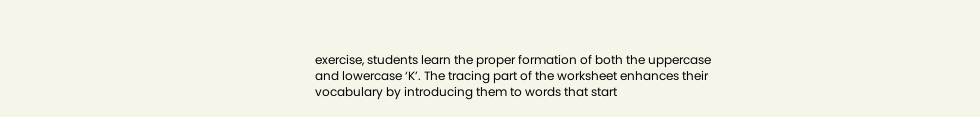exercise, students learn the proper formation of both the uppercase and lowercase ‘K’. The tracing part of the worksheet enhances their vocabulary by introducing them to words that start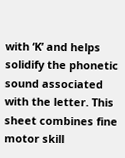with ‘K’ and helps solidify the phonetic sound associated with the letter. This sheet combines fine motor skill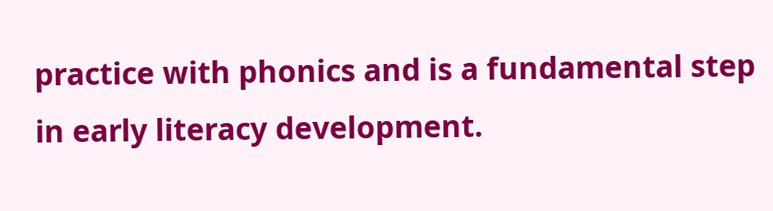practice with phonics and is a fundamental step in early literacy development.